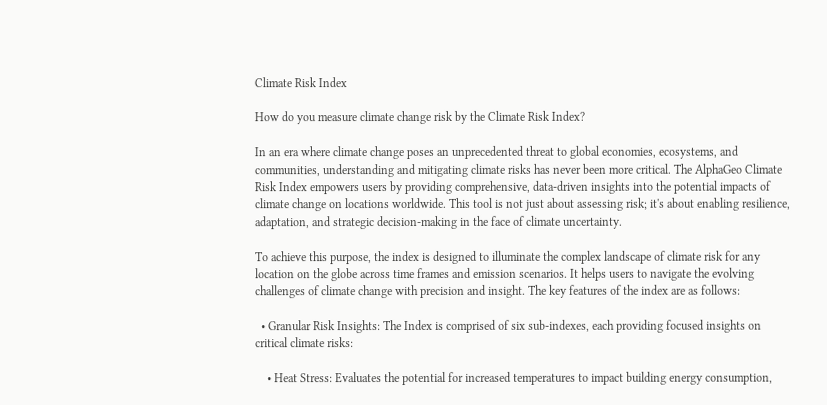Climate Risk Index

How do you measure climate change risk by the Climate Risk Index?

In an era where climate change poses an unprecedented threat to global economies, ecosystems, and communities, understanding and mitigating climate risks has never been more critical. The AlphaGeo Climate Risk Index empowers users by providing comprehensive, data-driven insights into the potential impacts of climate change on locations worldwide. This tool is not just about assessing risk; it's about enabling resilience, adaptation, and strategic decision-making in the face of climate uncertainty.

To achieve this purpose, the index is designed to illuminate the complex landscape of climate risk for any location on the globe across time frames and emission scenarios. It helps users to navigate the evolving challenges of climate change with precision and insight. The key features of the index are as follows:

  • Granular Risk Insights: The Index is comprised of six sub-indexes, each providing focused insights on critical climate risks:

    • Heat Stress: Evaluates the potential for increased temperatures to impact building energy consumption,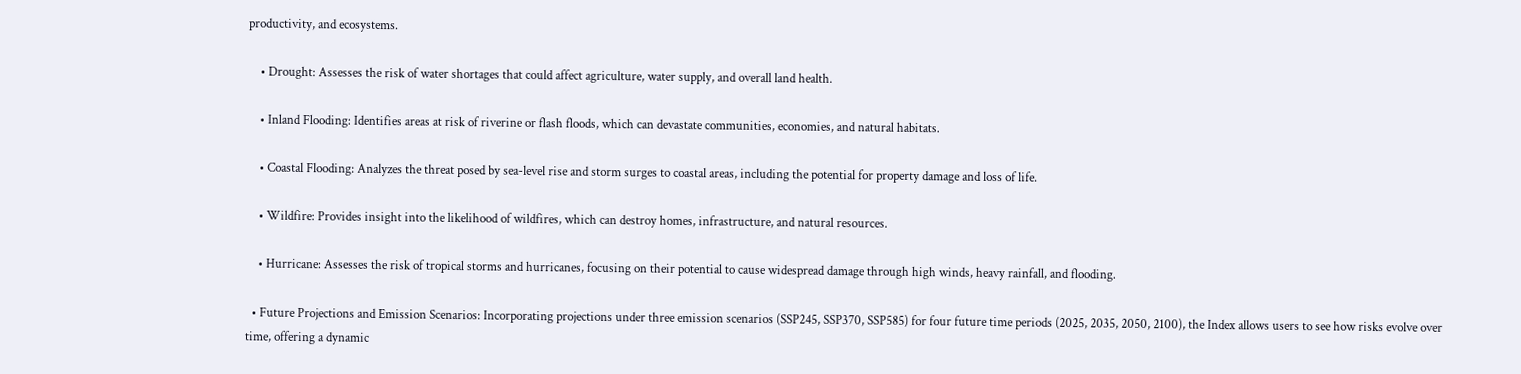productivity, and ecosystems.

    • Drought: Assesses the risk of water shortages that could affect agriculture, water supply, and overall land health.

    • Inland Flooding: Identifies areas at risk of riverine or flash floods, which can devastate communities, economies, and natural habitats.

    • Coastal Flooding: Analyzes the threat posed by sea-level rise and storm surges to coastal areas, including the potential for property damage and loss of life.

    • Wildfire: Provides insight into the likelihood of wildfires, which can destroy homes, infrastructure, and natural resources.

    • Hurricane: Assesses the risk of tropical storms and hurricanes, focusing on their potential to cause widespread damage through high winds, heavy rainfall, and flooding.

  • Future Projections and Emission Scenarios: Incorporating projections under three emission scenarios (SSP245, SSP370, SSP585) for four future time periods (2025, 2035, 2050, 2100), the Index allows users to see how risks evolve over time, offering a dynamic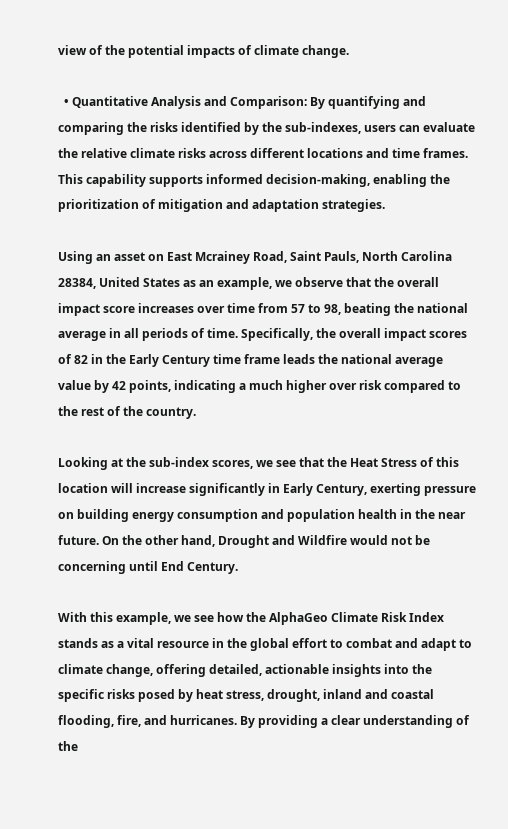view of the potential impacts of climate change.

  • Quantitative Analysis and Comparison: By quantifying and comparing the risks identified by the sub-indexes, users can evaluate the relative climate risks across different locations and time frames. This capability supports informed decision-making, enabling the prioritization of mitigation and adaptation strategies.

Using an asset on East Mcrainey Road, Saint Pauls, North Carolina 28384, United States as an example, we observe that the overall impact score increases over time from 57 to 98, beating the national average in all periods of time. Specifically, the overall impact scores of 82 in the Early Century time frame leads the national average value by 42 points, indicating a much higher over risk compared to the rest of the country.

Looking at the sub-index scores, we see that the Heat Stress of this location will increase significantly in Early Century, exerting pressure on building energy consumption and population health in the near future. On the other hand, Drought and Wildfire would not be concerning until End Century.

With this example, we see how the AlphaGeo Climate Risk Index stands as a vital resource in the global effort to combat and adapt to climate change, offering detailed, actionable insights into the specific risks posed by heat stress, drought, inland and coastal flooding, fire, and hurricanes. By providing a clear understanding of the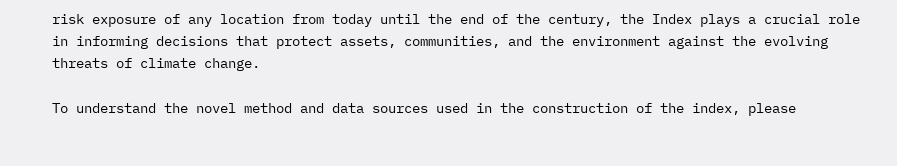risk exposure of any location from today until the end of the century, the Index plays a crucial role in informing decisions that protect assets, communities, and the environment against the evolving threats of climate change.

To understand the novel method and data sources used in the construction of the index, please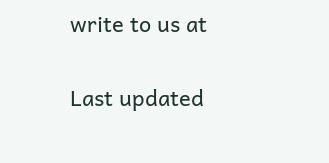write to us at

Last updated